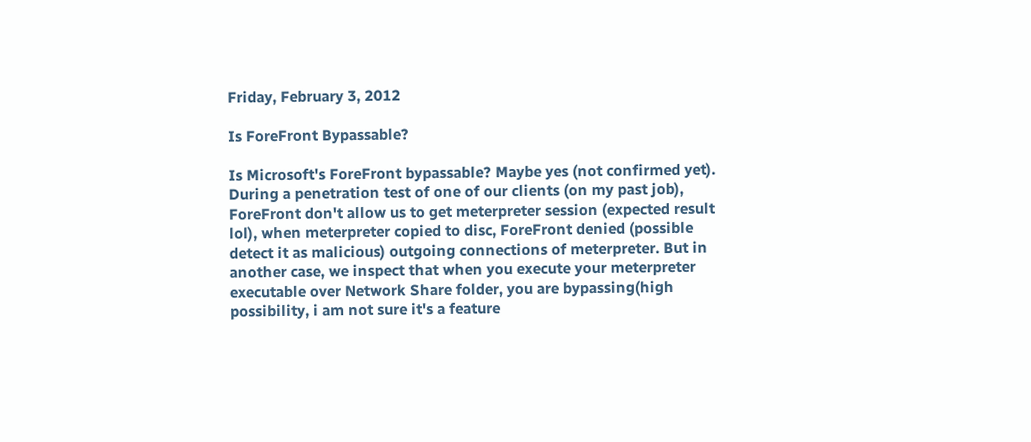Friday, February 3, 2012

Is ForeFront Bypassable?

Is Microsoft's ForeFront bypassable? Maybe yes (not confirmed yet). During a penetration test of one of our clients (on my past job), ForeFront don't allow us to get meterpreter session (expected result lol), when meterpreter copied to disc, ForeFront denied (possible detect it as malicious) outgoing connections of meterpreter. But in another case, we inspect that when you execute your meterpreter executable over Network Share folder, you are bypassing(high possibility, i am not sure it's a feature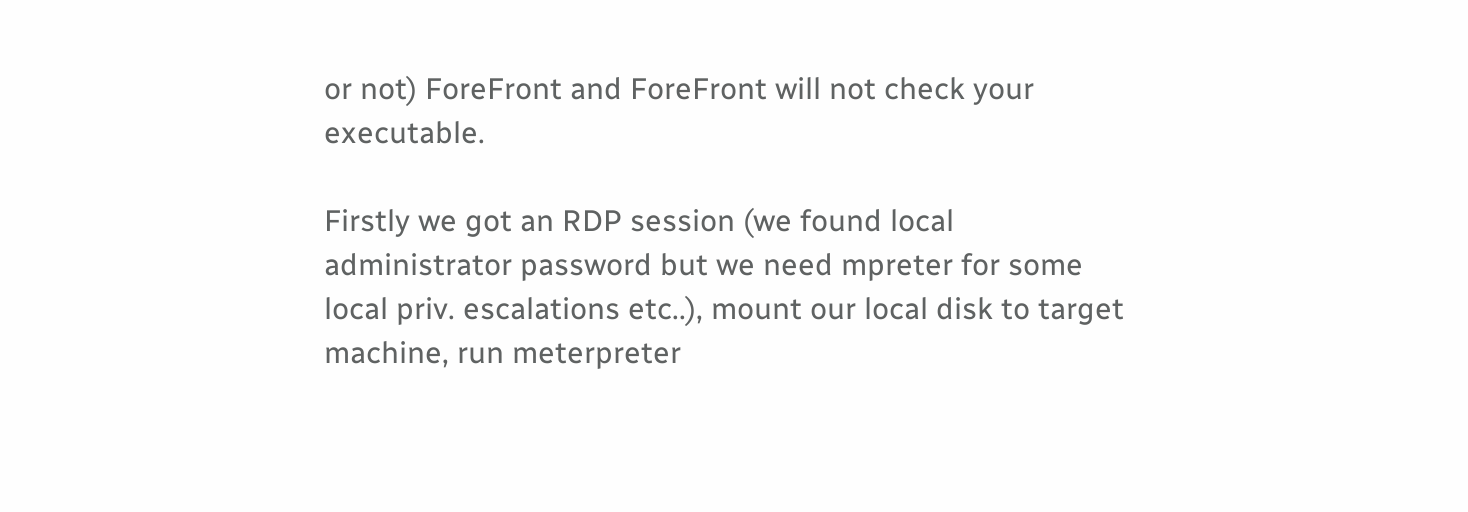or not) ForeFront and ForeFront will not check your executable.

Firstly we got an RDP session (we found local administrator password but we need mpreter for some local priv. escalations etc..), mount our local disk to target machine, run meterpreter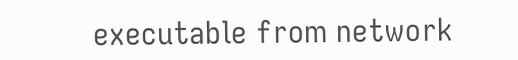executable from network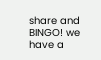share and BINGO! we have a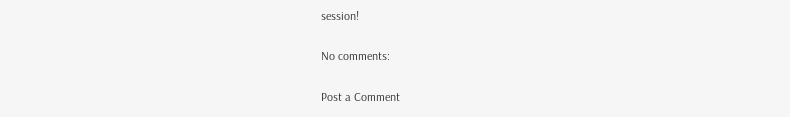session!

No comments:

Post a Comment